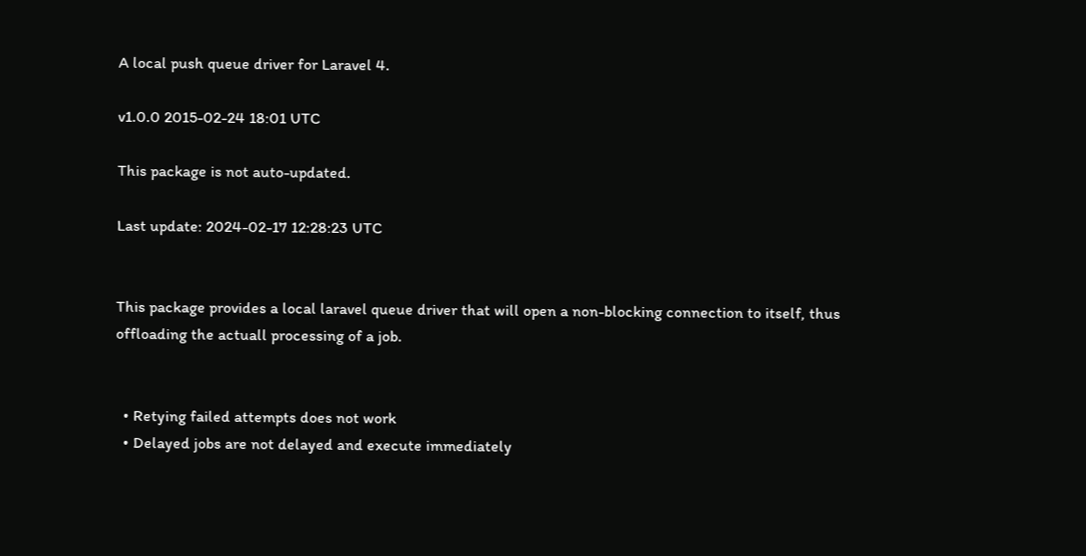A local push queue driver for Laravel 4.

v1.0.0 2015-02-24 18:01 UTC

This package is not auto-updated.

Last update: 2024-02-17 12:28:23 UTC


This package provides a local laravel queue driver that will open a non-blocking connection to itself, thus offloading the actuall processing of a job.


  • Retying failed attempts does not work
  • Delayed jobs are not delayed and execute immediately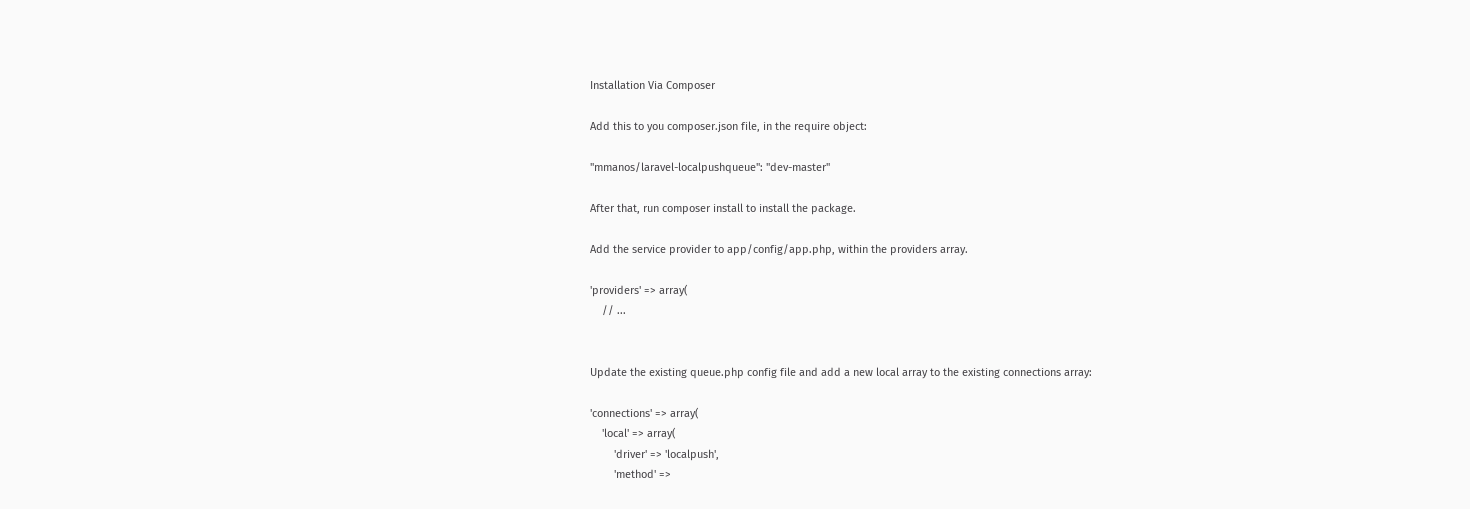Installation Via Composer

Add this to you composer.json file, in the require object:

"mmanos/laravel-localpushqueue": "dev-master"

After that, run composer install to install the package.

Add the service provider to app/config/app.php, within the providers array.

'providers' => array(
    // ...


Update the existing queue.php config file and add a new local array to the existing connections array:

'connections' => array(
    'local' => array(
        'driver' => 'localpush',
        'method' =>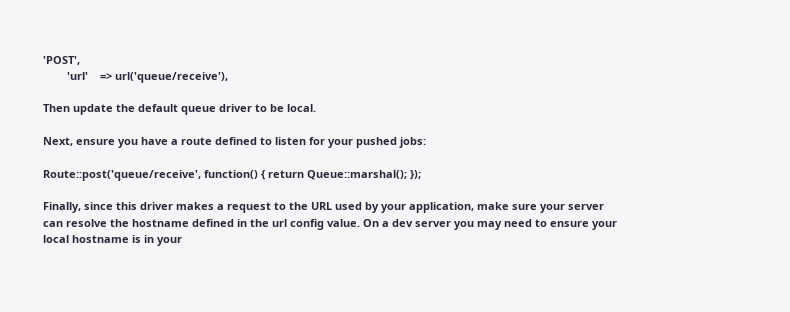'POST',
        'url'    => url('queue/receive'),

Then update the default queue driver to be local.

Next, ensure you have a route defined to listen for your pushed jobs:

Route::post('queue/receive', function() { return Queue::marshal(); });

Finally, since this driver makes a request to the URL used by your application, make sure your server can resolve the hostname defined in the url config value. On a dev server you may need to ensure your local hostname is in your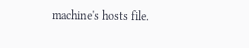machine's hosts file.